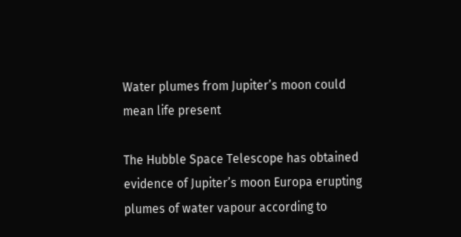Water plumes from Jupiter’s moon could mean life present

The Hubble Space Telescope has obtained evidence of Jupiter’s moon Europa erupting plumes of water vapour according to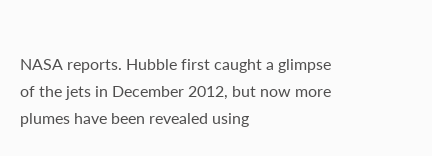NASA reports. Hubble first caught a glimpse of the jets in December 2012, but now more plumes have been revealed using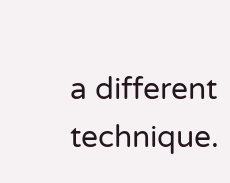a different technique.